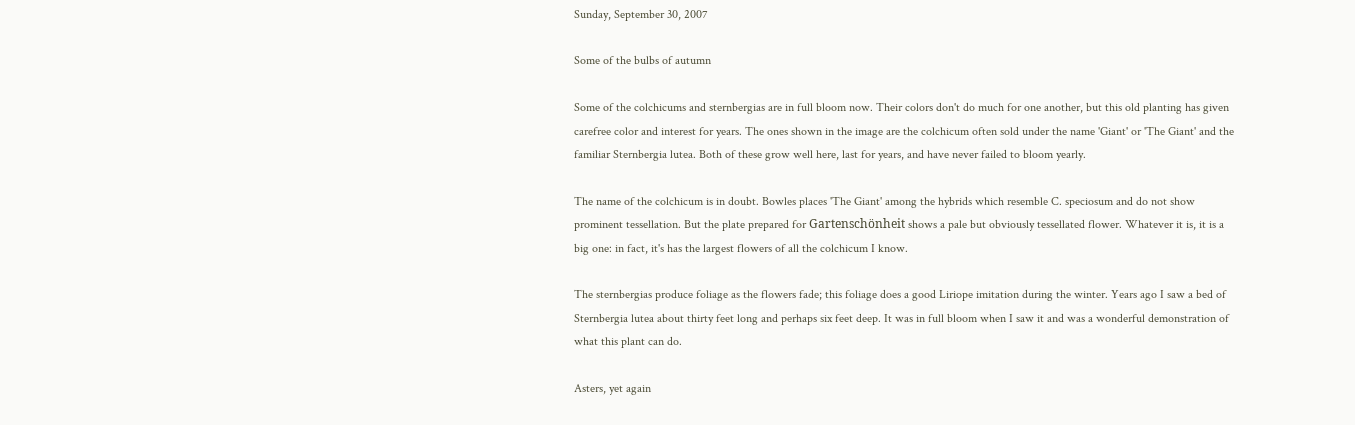Sunday, September 30, 2007

Some of the bulbs of autumn

Some of the colchicums and sternbergias are in full bloom now. Their colors don't do much for one another, but this old planting has given carefree color and interest for years. The ones shown in the image are the colchicum often sold under the name 'Giant' or 'The Giant' and the familiar Sternbergia lutea. Both of these grow well here, last for years, and have never failed to bloom yearly.

The name of the colchicum is in doubt. Bowles places 'The Giant' among the hybrids which resemble C. speciosum and do not show prominent tessellation. But the plate prepared for Gartenschönheit shows a pale but obviously tessellated flower. Whatever it is, it is a big one: in fact, it's has the largest flowers of all the colchicum I know.

The sternbergias produce foliage as the flowers fade; this foliage does a good Liriope imitation during the winter. Years ago I saw a bed of Sternbergia lutea about thirty feet long and perhaps six feet deep. It was in full bloom when I saw it and was a wonderful demonstration of what this plant can do.

Asters, yet again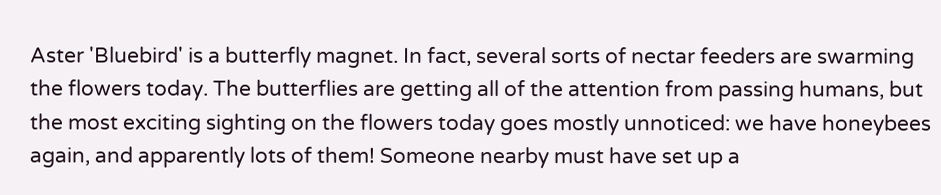Aster 'Bluebird' is a butterfly magnet. In fact, several sorts of nectar feeders are swarming the flowers today. The butterflies are getting all of the attention from passing humans, but the most exciting sighting on the flowers today goes mostly unnoticed: we have honeybees again, and apparently lots of them! Someone nearby must have set up a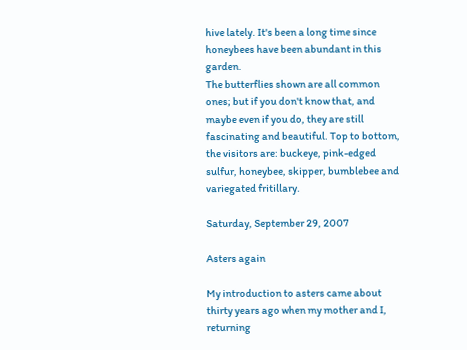hive lately. It's been a long time since honeybees have been abundant in this garden.
The butterflies shown are all common ones; but if you don't know that, and maybe even if you do, they are still fascinating and beautiful. Top to bottom, the visitors are: buckeye, pink-edged sulfur, honeybee, skipper, bumblebee and variegated fritillary.

Saturday, September 29, 2007

Asters again

My introduction to asters came about thirty years ago when my mother and I, returning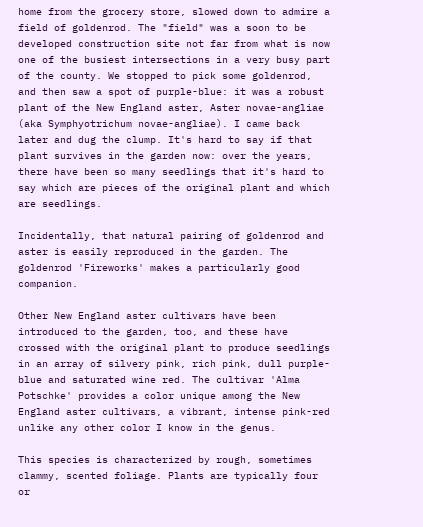home from the grocery store, slowed down to admire a field of goldenrod. The "field" was a soon to be developed construction site not far from what is now one of the busiest intersections in a very busy part of the county. We stopped to pick some goldenrod, and then saw a spot of purple-blue: it was a robust plant of the New England aster, Aster novae-angliae (aka Symphyotrichum novae-angliae). I came back later and dug the clump. It's hard to say if that plant survives in the garden now: over the years, there have been so many seedlings that it's hard to say which are pieces of the original plant and which are seedlings.

Incidentally, that natural pairing of goldenrod and aster is easily reproduced in the garden. The goldenrod 'Fireworks' makes a particularly good companion.

Other New England aster cultivars have been introduced to the garden, too, and these have crossed with the original plant to produce seedlings in an array of silvery pink, rich pink, dull purple-blue and saturated wine red. The cultivar 'Alma Potschke' provides a color unique among the New England aster cultivars, a vibrant, intense pink-red unlike any other color I know in the genus.

This species is characterized by rough, sometimes clammy, scented foliage. Plants are typically four or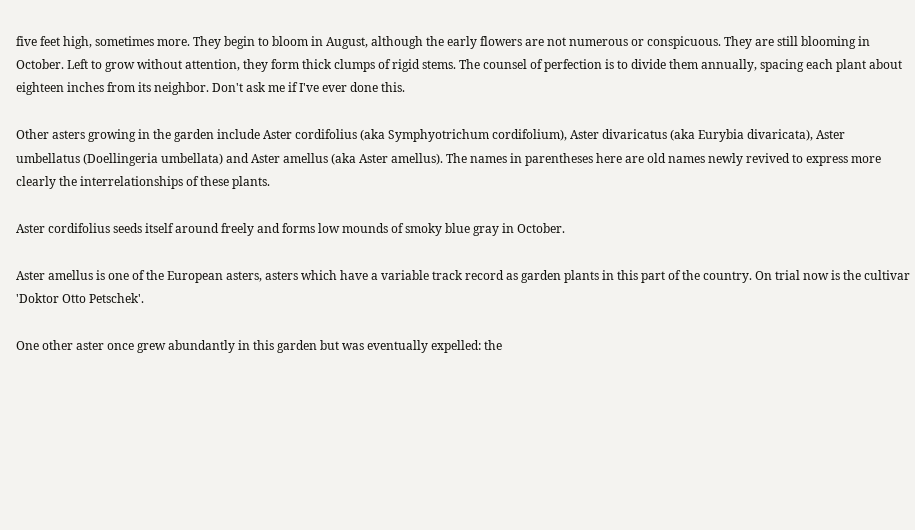five feet high, sometimes more. They begin to bloom in August, although the early flowers are not numerous or conspicuous. They are still blooming in October. Left to grow without attention, they form thick clumps of rigid stems. The counsel of perfection is to divide them annually, spacing each plant about eighteen inches from its neighbor. Don't ask me if I've ever done this.

Other asters growing in the garden include Aster cordifolius (aka Symphyotrichum cordifolium), Aster divaricatus (aka Eurybia divaricata), Aster umbellatus (Doellingeria umbellata) and Aster amellus (aka Aster amellus). The names in parentheses here are old names newly revived to express more clearly the interrelationships of these plants.

Aster cordifolius seeds itself around freely and forms low mounds of smoky blue gray in October.

Aster amellus is one of the European asters, asters which have a variable track record as garden plants in this part of the country. On trial now is the cultivar 'Doktor Otto Petschek'.

One other aster once grew abundantly in this garden but was eventually expelled: the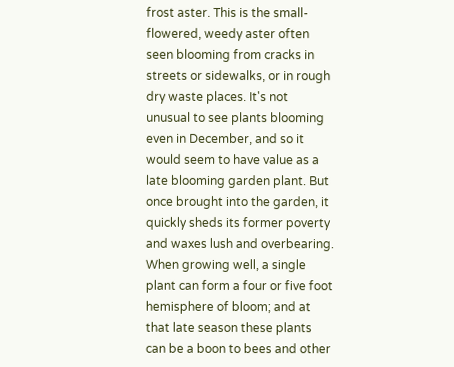frost aster. This is the small-flowered, weedy aster often seen blooming from cracks in streets or sidewalks, or in rough dry waste places. It's not unusual to see plants blooming even in December, and so it would seem to have value as a late blooming garden plant. But once brought into the garden, it quickly sheds its former poverty and waxes lush and overbearing. When growing well, a single plant can form a four or five foot hemisphere of bloom; and at that late season these plants can be a boon to bees and other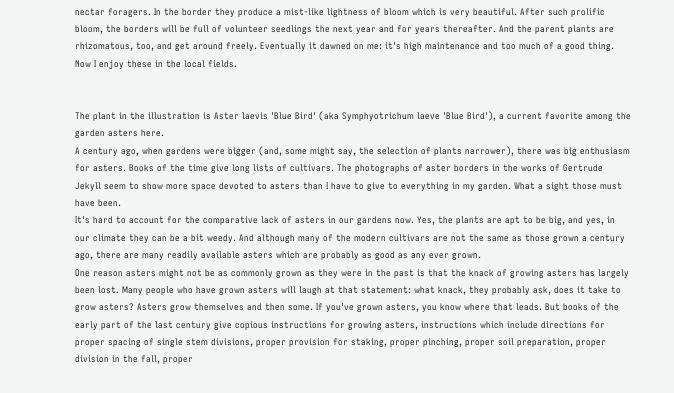nectar foragers. In the border they produce a mist-like lightness of bloom which is very beautiful. After such prolific bloom, the borders will be full of volunteer seedlings the next year and for years thereafter. And the parent plants are rhizomatous, too, and get around freely. Eventually it dawned on me: it's high maintenance and too much of a good thing. Now I enjoy these in the local fields.


The plant in the illustration is Aster laevis 'Blue Bird' (aka Symphyotrichum laeve 'Blue Bird'), a current favorite among the garden asters here.
A century ago, when gardens were bigger (and, some might say, the selection of plants narrower), there was big enthusiasm for asters. Books of the time give long lists of cultivars. The photographs of aster borders in the works of Gertrude Jekyll seem to show more space devoted to asters than I have to give to everything in my garden. What a sight those must have been.
It's hard to account for the comparative lack of asters in our gardens now. Yes, the plants are apt to be big, and yes, in our climate they can be a bit weedy. And although many of the modern cultivars are not the same as those grown a century ago, there are many readily available asters which are probably as good as any ever grown.
One reason asters might not be as commonly grown as they were in the past is that the knack of growing asters has largely been lost. Many people who have grown asters will laugh at that statement: what knack, they probably ask, does it take to grow asters? Asters grow themselves and then some. If you've grown asters, you know where that leads. But books of the early part of the last century give copious instructions for growing asters, instructions which include directions for proper spacing of single stem divisions, proper provision for staking, proper pinching, proper soil preparation, proper division in the fall, proper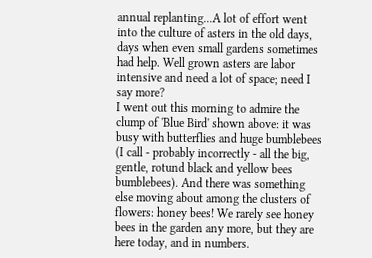annual replanting...A lot of effort went into the culture of asters in the old days, days when even small gardens sometimes had help. Well grown asters are labor intensive and need a lot of space; need I say more?
I went out this morning to admire the clump of 'Blue Bird' shown above: it was busy with butterflies and huge bumblebees (I call - probably incorrectly - all the big, gentle, rotund black and yellow bees bumblebees). And there was something else moving about among the clusters of flowers: honey bees! We rarely see honey bees in the garden any more, but they are here today, and in numbers.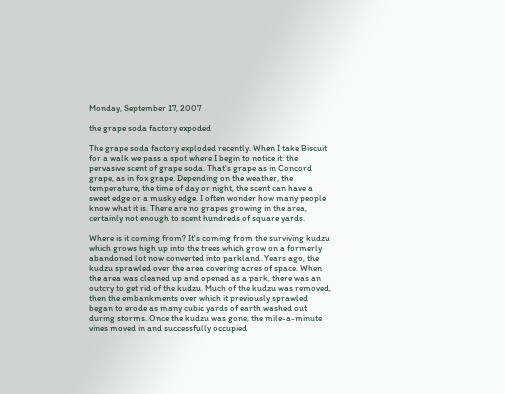Monday, September 17, 2007

the grape soda factory expoded

The grape soda factory exploded recently. When I take Biscuit for a walk we pass a spot where I begin to notice it: the pervasive scent of grape soda. That's grape as in Concord grape, as in fox grape. Depending on the weather, the temperature, the time of day or night, the scent can have a sweet edge or a musky edge. I often wonder how many people know what it is. There are no grapes growing in the area, certainly not enough to scent hundreds of square yards.

Where is it coming from? It's coming from the surviving kudzu which grows high up into the trees which grow on a formerly abandoned lot now converted into parkland. Years ago, the kudzu sprawled over the area covering acres of space. When the area was cleaned up and opened as a park, there was an outcry to get rid of the kudzu. Much of the kudzu was removed, then the embankments over which it previously sprawled began to erode as many cubic yards of earth washed out during storms. Once the kudzu was gone, the mile-a-minute vines moved in and successfully occupied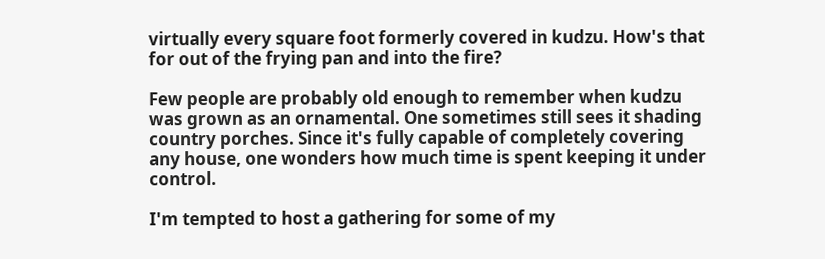virtually every square foot formerly covered in kudzu. How's that for out of the frying pan and into the fire?

Few people are probably old enough to remember when kudzu was grown as an ornamental. One sometimes still sees it shading country porches. Since it's fully capable of completely covering any house, one wonders how much time is spent keeping it under control.

I'm tempted to host a gathering for some of my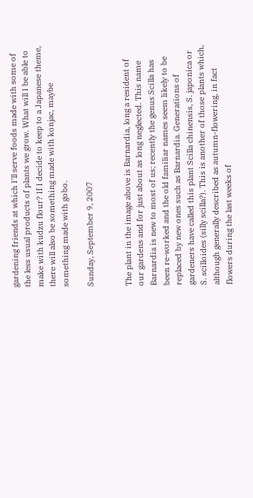gardening friends at which I'll serve foods made with some of the less usual products of plants we grow. What will I be able to make with kudzu flour? If I decide to keep to a Japanese theme, there will also be something made with konjac, maybe something made with gobo.

Sunday, September 9, 2007


The plant in the image above is Barnardia, long a resident of our gardens and for just about as long neglected. This name Barnardia is new to most of us; recently the genus Scilla has been re-worked and the old familiar names seem likely to be replaced by new ones such as Barnardia. Generations of gardeners have called this plant Scilla chinensis, S. japonica or S. scilloides (silly scilla?). This is another of those plants which, although generally described as autumn-flowering, in fact flowers during the last weeks of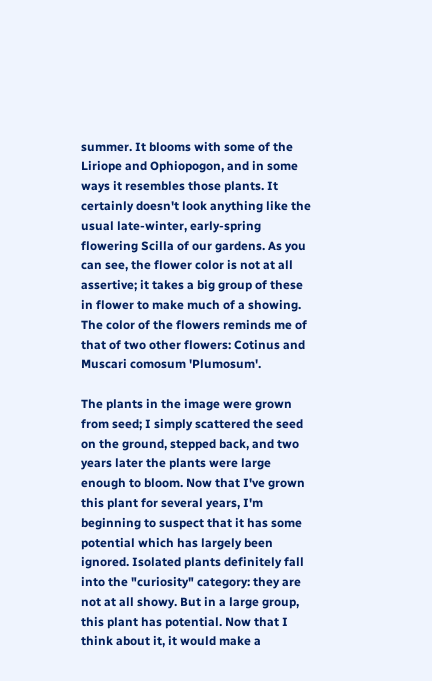summer. It blooms with some of the Liriope and Ophiopogon, and in some ways it resembles those plants. It certainly doesn't look anything like the usual late-winter, early-spring flowering Scilla of our gardens. As you can see, the flower color is not at all assertive; it takes a big group of these in flower to make much of a showing. The color of the flowers reminds me of that of two other flowers: Cotinus and Muscari comosum 'Plumosum'.

The plants in the image were grown from seed; I simply scattered the seed on the ground, stepped back, and two years later the plants were large enough to bloom. Now that I've grown this plant for several years, I'm beginning to suspect that it has some potential which has largely been ignored. Isolated plants definitely fall into the "curiosity" category: they are not at all showy. But in a large group, this plant has potential. Now that I think about it, it would make a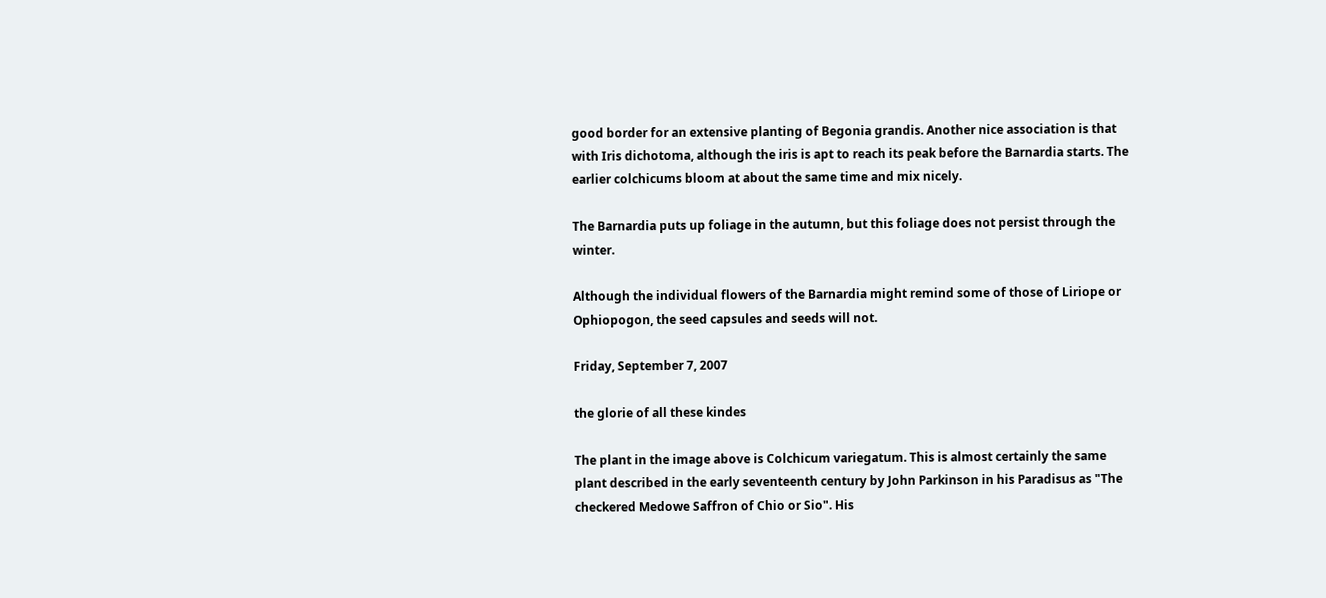good border for an extensive planting of Begonia grandis. Another nice association is that with Iris dichotoma, although the iris is apt to reach its peak before the Barnardia starts. The earlier colchicums bloom at about the same time and mix nicely.

The Barnardia puts up foliage in the autumn, but this foliage does not persist through the winter.

Although the individual flowers of the Barnardia might remind some of those of Liriope or Ophiopogon, the seed capsules and seeds will not.

Friday, September 7, 2007

the glorie of all these kindes

The plant in the image above is Colchicum variegatum. This is almost certainly the same plant described in the early seventeenth century by John Parkinson in his Paradisus as "The checkered Medowe Saffron of Chio or Sio". His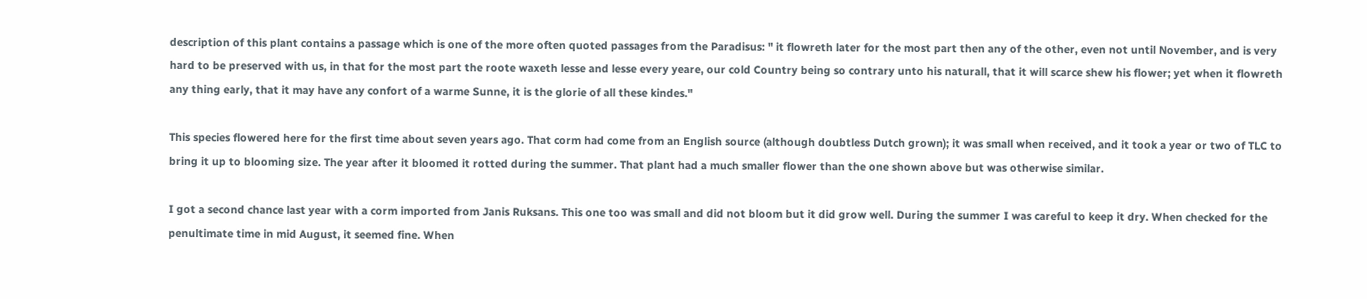description of this plant contains a passage which is one of the more often quoted passages from the Paradisus: " it flowreth later for the most part then any of the other, even not until November, and is very hard to be preserved with us, in that for the most part the roote waxeth lesse and lesse every yeare, our cold Country being so contrary unto his naturall, that it will scarce shew his flower; yet when it flowreth any thing early, that it may have any confort of a warme Sunne, it is the glorie of all these kindes."

This species flowered here for the first time about seven years ago. That corm had come from an English source (although doubtless Dutch grown); it was small when received, and it took a year or two of TLC to bring it up to blooming size. The year after it bloomed it rotted during the summer. That plant had a much smaller flower than the one shown above but was otherwise similar.

I got a second chance last year with a corm imported from Janis Ruksans. This one too was small and did not bloom but it did grow well. During the summer I was careful to keep it dry. When checked for the penultimate time in mid August, it seemed fine. When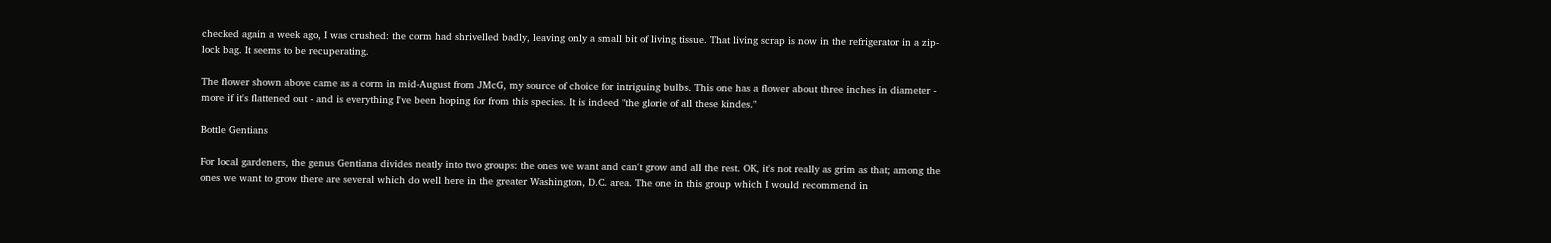checked again a week ago, I was crushed: the corm had shrivelled badly, leaving only a small bit of living tissue. That living scrap is now in the refrigerator in a zip-lock bag. It seems to be recuperating.

The flower shown above came as a corm in mid-August from JMcG, my source of choice for intriguing bulbs. This one has a flower about three inches in diameter - more if it's flattened out - and is everything I've been hoping for from this species. It is indeed "the glorie of all these kindes."

Bottle Gentians

For local gardeners, the genus Gentiana divides neatly into two groups: the ones we want and can't grow and all the rest. OK, it's not really as grim as that; among the ones we want to grow there are several which do well here in the greater Washington, D.C. area. The one in this group which I would recommend in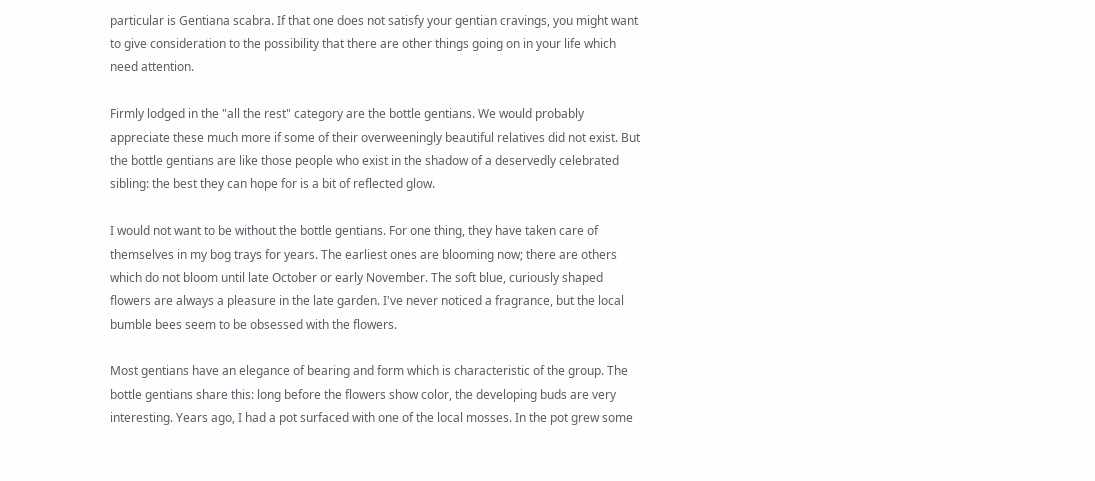particular is Gentiana scabra. If that one does not satisfy your gentian cravings, you might want to give consideration to the possibility that there are other things going on in your life which need attention.

Firmly lodged in the "all the rest" category are the bottle gentians. We would probably appreciate these much more if some of their overweeningly beautiful relatives did not exist. But the bottle gentians are like those people who exist in the shadow of a deservedly celebrated sibling: the best they can hope for is a bit of reflected glow.

I would not want to be without the bottle gentians. For one thing, they have taken care of themselves in my bog trays for years. The earliest ones are blooming now; there are others which do not bloom until late October or early November. The soft blue, curiously shaped flowers are always a pleasure in the late garden. I've never noticed a fragrance, but the local bumble bees seem to be obsessed with the flowers.

Most gentians have an elegance of bearing and form which is characteristic of the group. The bottle gentians share this: long before the flowers show color, the developing buds are very interesting. Years ago, I had a pot surfaced with one of the local mosses. In the pot grew some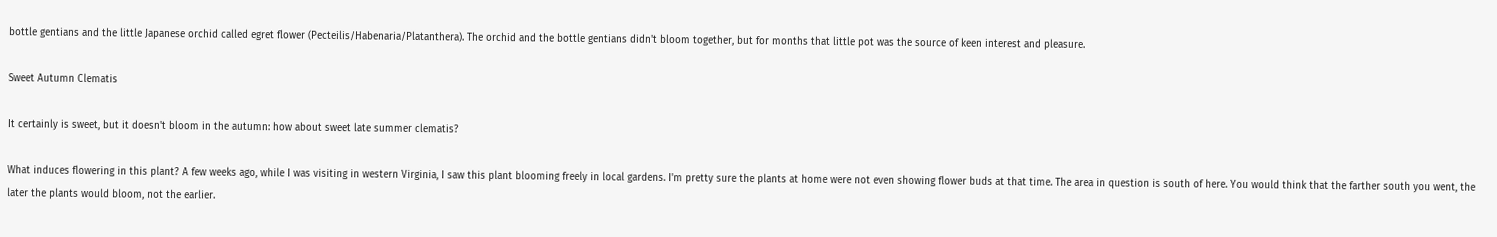bottle gentians and the little Japanese orchid called egret flower (Pecteilis/Habenaria/Platanthera). The orchid and the bottle gentians didn't bloom together, but for months that little pot was the source of keen interest and pleasure.

Sweet Autumn Clematis

It certainly is sweet, but it doesn't bloom in the autumn: how about sweet late summer clematis?

What induces flowering in this plant? A few weeks ago, while I was visiting in western Virginia, I saw this plant blooming freely in local gardens. I'm pretty sure the plants at home were not even showing flower buds at that time. The area in question is south of here. You would think that the farther south you went, the later the plants would bloom, not the earlier.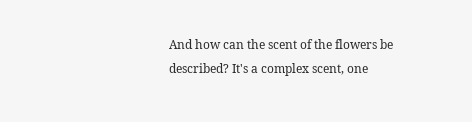And how can the scent of the flowers be described? It's a complex scent, one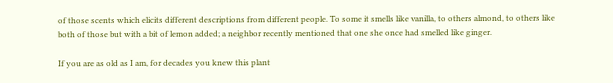of those scents which elicits different descriptions from different people. To some it smells like vanilla, to others almond, to others like both of those but with a bit of lemon added; a neighbor recently mentioned that one she once had smelled like ginger.

If you are as old as I am, for decades you knew this plant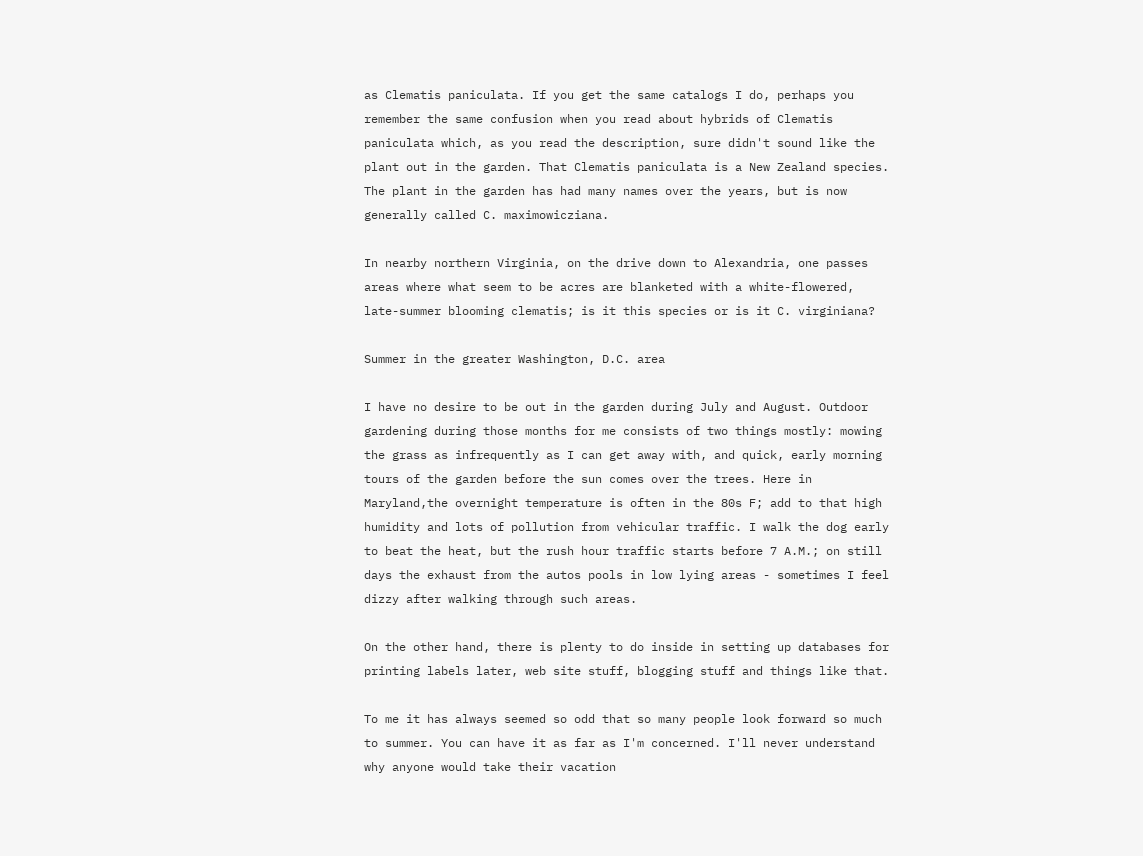as Clematis paniculata. If you get the same catalogs I do, perhaps you remember the same confusion when you read about hybrids of Clematis paniculata which, as you read the description, sure didn't sound like the plant out in the garden. That Clematis paniculata is a New Zealand species. The plant in the garden has had many names over the years, but is now generally called C. maximowicziana.

In nearby northern Virginia, on the drive down to Alexandria, one passes areas where what seem to be acres are blanketed with a white-flowered, late-summer blooming clematis; is it this species or is it C. virginiana?

Summer in the greater Washington, D.C. area

I have no desire to be out in the garden during July and August. Outdoor gardening during those months for me consists of two things mostly: mowing the grass as infrequently as I can get away with, and quick, early morning tours of the garden before the sun comes over the trees. Here in Maryland,the overnight temperature is often in the 80s F; add to that high humidity and lots of pollution from vehicular traffic. I walk the dog early to beat the heat, but the rush hour traffic starts before 7 A.M.; on still days the exhaust from the autos pools in low lying areas - sometimes I feel dizzy after walking through such areas.

On the other hand, there is plenty to do inside in setting up databases for printing labels later, web site stuff, blogging stuff and things like that.

To me it has always seemed so odd that so many people look forward so much to summer. You can have it as far as I'm concerned. I'll never understand why anyone would take their vacation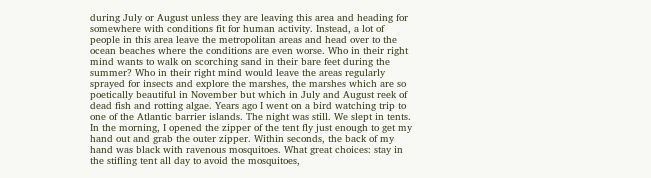during July or August unless they are leaving this area and heading for somewhere with conditions fit for human activity. Instead, a lot of people in this area leave the metropolitan areas and head over to the ocean beaches where the conditions are even worse. Who in their right mind wants to walk on scorching sand in their bare feet during the summer? Who in their right mind would leave the areas regularly sprayed for insects and explore the marshes, the marshes which are so poetically beautiful in November but which in July and August reek of dead fish and rotting algae. Years ago I went on a bird watching trip to one of the Atlantic barrier islands. The night was still. We slept in tents. In the morning, I opened the zipper of the tent fly just enough to get my hand out and grab the outer zipper. Within seconds, the back of my hand was black with ravenous mosquitoes. What great choices: stay in the stifling tent all day to avoid the mosquitoes,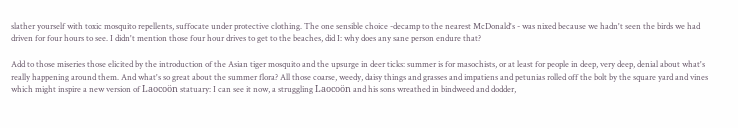slather yourself with toxic mosquito repellents, suffocate under protective clothing. The one sensible choice -decamp to the nearest McDonald's - was nixed because we hadn't seen the birds we had driven for four hours to see. I didn't mention those four hour drives to get to the beaches, did I: why does any sane person endure that?

Add to those miseries those elicited by the introduction of the Asian tiger mosquito and the upsurge in deer ticks: summer is for masochists, or at least for people in deep, very deep, denial about what's really happening around them. And what's so great about the summer flora? All those coarse, weedy, daisy things and grasses and impatiens and petunias rolled off the bolt by the square yard and vines which might inspire a new version of Laocoön statuary: I can see it now, a struggling Laocoön and his sons wreathed in bindweed and dodder,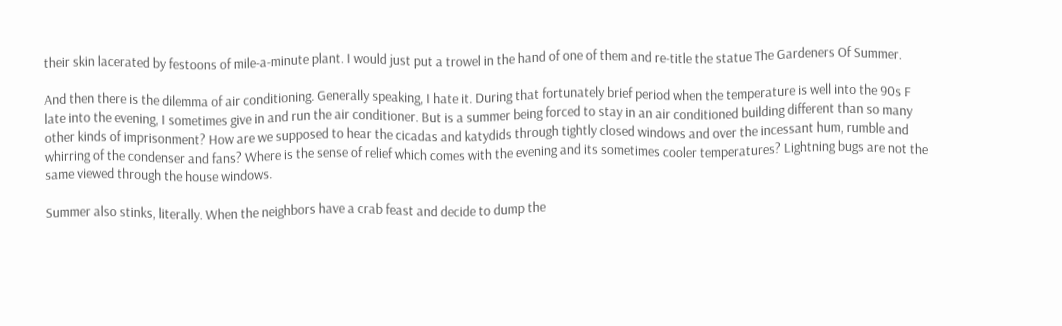their skin lacerated by festoons of mile-a-minute plant. I would just put a trowel in the hand of one of them and re-title the statue The Gardeners Of Summer.

And then there is the dilemma of air conditioning. Generally speaking, I hate it. During that fortunately brief period when the temperature is well into the 90s F late into the evening, I sometimes give in and run the air conditioner. But is a summer being forced to stay in an air conditioned building different than so many other kinds of imprisonment? How are we supposed to hear the cicadas and katydids through tightly closed windows and over the incessant hum, rumble and whirring of the condenser and fans? Where is the sense of relief which comes with the evening and its sometimes cooler temperatures? Lightning bugs are not the same viewed through the house windows.

Summer also stinks, literally. When the neighbors have a crab feast and decide to dump the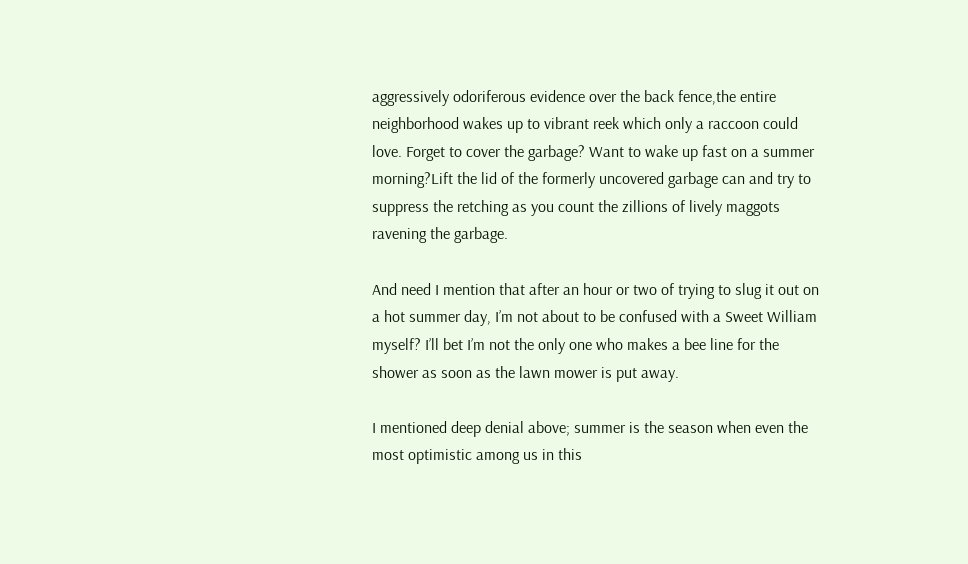aggressively odoriferous evidence over the back fence,the entire neighborhood wakes up to vibrant reek which only a raccoon could love. Forget to cover the garbage? Want to wake up fast on a summer morning?Lift the lid of the formerly uncovered garbage can and try to suppress the retching as you count the zillions of lively maggots ravening the garbage.

And need I mention that after an hour or two of trying to slug it out on a hot summer day, I’m not about to be confused with a Sweet William myself? I’ll bet I’m not the only one who makes a bee line for the shower as soon as the lawn mower is put away.

I mentioned deep denial above; summer is the season when even the most optimistic among us in this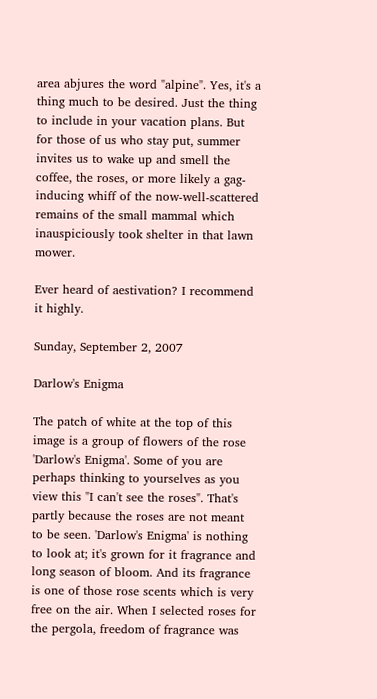area abjures the word "alpine". Yes, it's a thing much to be desired. Just the thing to include in your vacation plans. But for those of us who stay put, summer invites us to wake up and smell the coffee, the roses, or more likely a gag-inducing whiff of the now-well-scattered remains of the small mammal which inauspiciously took shelter in that lawn mower.

Ever heard of aestivation? I recommend it highly.

Sunday, September 2, 2007

Darlow's Enigma

The patch of white at the top of this image is a group of flowers of the rose 'Darlow's Enigma'. Some of you are perhaps thinking to yourselves as you view this "I can't see the roses". That's partly because the roses are not meant to be seen. 'Darlow's Enigma' is nothing to look at; it's grown for it fragrance and long season of bloom. And its fragrance is one of those rose scents which is very free on the air. When I selected roses for the pergola, freedom of fragrance was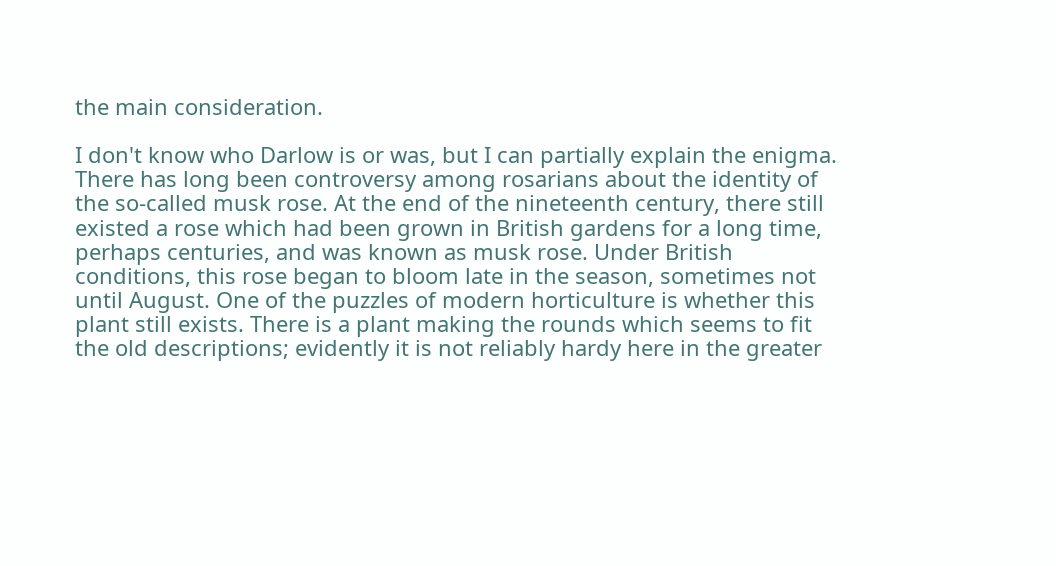the main consideration.

I don't know who Darlow is or was, but I can partially explain the enigma. There has long been controversy among rosarians about the identity of the so-called musk rose. At the end of the nineteenth century, there still existed a rose which had been grown in British gardens for a long time, perhaps centuries, and was known as musk rose. Under British conditions, this rose began to bloom late in the season, sometimes not until August. One of the puzzles of modern horticulture is whether this plant still exists. There is a plant making the rounds which seems to fit the old descriptions; evidently it is not reliably hardy here in the greater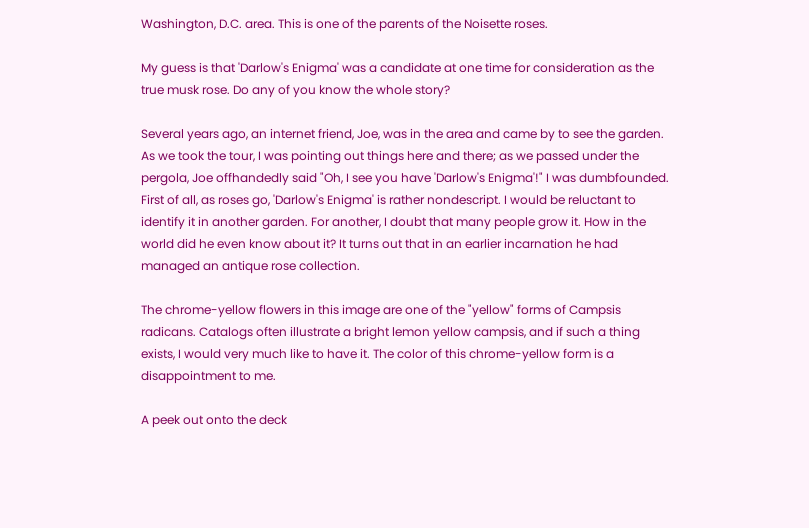Washington, D.C. area. This is one of the parents of the Noisette roses.

My guess is that 'Darlow's Enigma' was a candidate at one time for consideration as the true musk rose. Do any of you know the whole story?

Several years ago, an internet friend, Joe, was in the area and came by to see the garden. As we took the tour, I was pointing out things here and there; as we passed under the pergola, Joe offhandedly said "Oh, I see you have 'Darlow's Enigma'!" I was dumbfounded. First of all, as roses go, 'Darlow's Enigma' is rather nondescript. I would be reluctant to identify it in another garden. For another, I doubt that many people grow it. How in the world did he even know about it? It turns out that in an earlier incarnation he had managed an antique rose collection.

The chrome-yellow flowers in this image are one of the "yellow" forms of Campsis radicans. Catalogs often illustrate a bright lemon yellow campsis, and if such a thing exists, I would very much like to have it. The color of this chrome-yellow form is a disappointment to me.

A peek out onto the deck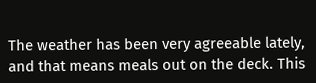The weather has been very agreeable lately, and that means meals out on the deck. This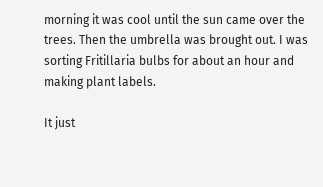morning it was cool until the sun came over the trees. Then the umbrella was brought out. I was sorting Fritillaria bulbs for about an hour and making plant labels.

It just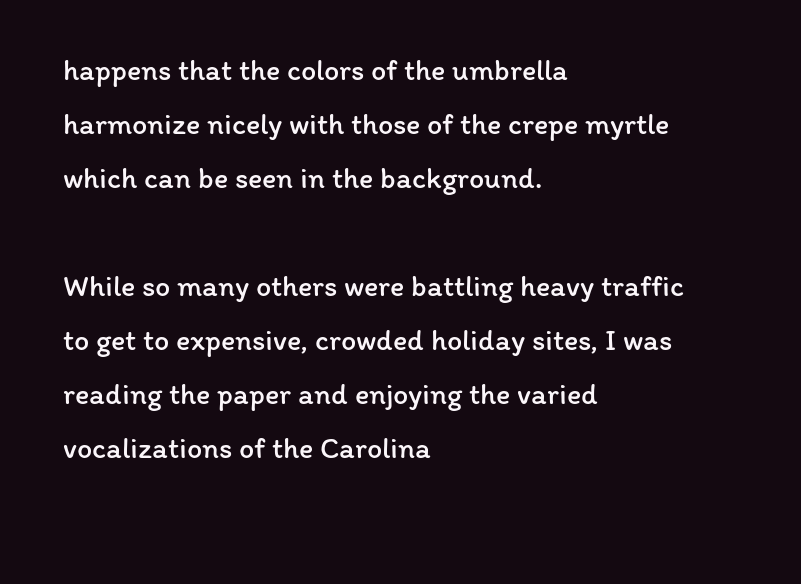happens that the colors of the umbrella harmonize nicely with those of the crepe myrtle which can be seen in the background.

While so many others were battling heavy traffic to get to expensive, crowded holiday sites, I was reading the paper and enjoying the varied vocalizations of the Carolina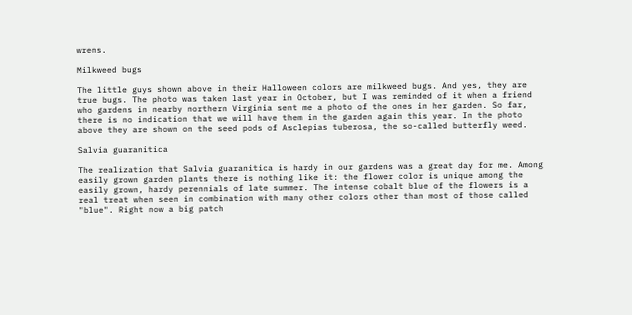wrens.

Milkweed bugs

The little guys shown above in their Halloween colors are milkweed bugs. And yes, they are true bugs. The photo was taken last year in October, but I was reminded of it when a friend who gardens in nearby northern Virginia sent me a photo of the ones in her garden. So far, there is no indication that we will have them in the garden again this year. In the photo above they are shown on the seed pods of Asclepias tuberosa, the so-called butterfly weed.

Salvia guaranitica

The realization that Salvia guaranitica is hardy in our gardens was a great day for me. Among easily grown garden plants there is nothing like it: the flower color is unique among the easily grown, hardy perennials of late summer. The intense cobalt blue of the flowers is a real treat when seen in combination with many other colors other than most of those called "blue". Right now a big patch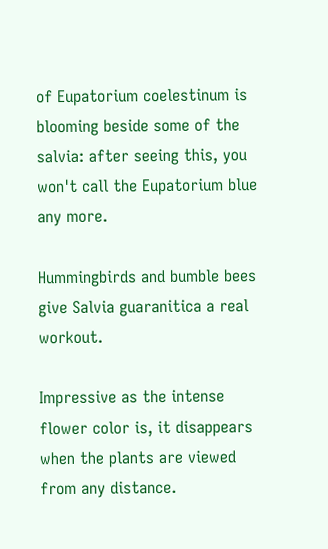of Eupatorium coelestinum is blooming beside some of the salvia: after seeing this, you won't call the Eupatorium blue any more.

Hummingbirds and bumble bees give Salvia guaranitica a real workout.

Impressive as the intense flower color is, it disappears when the plants are viewed from any distance.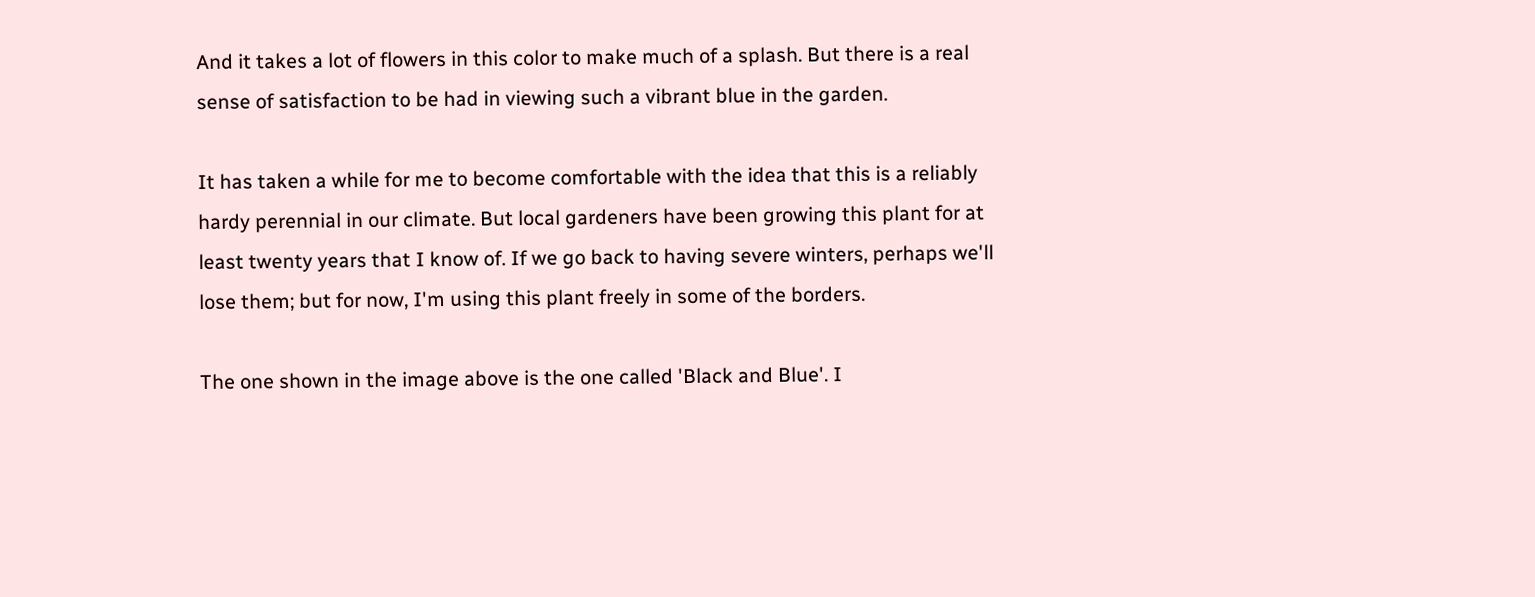And it takes a lot of flowers in this color to make much of a splash. But there is a real sense of satisfaction to be had in viewing such a vibrant blue in the garden.

It has taken a while for me to become comfortable with the idea that this is a reliably hardy perennial in our climate. But local gardeners have been growing this plant for at least twenty years that I know of. If we go back to having severe winters, perhaps we'll lose them; but for now, I'm using this plant freely in some of the borders.

The one shown in the image above is the one called 'Black and Blue'. I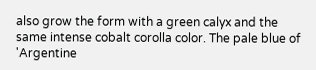also grow the form with a green calyx and the same intense cobalt corolla color. The pale blue of 'Argentine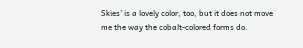Skies' is a lovely color, too, but it does not move me the way the cobalt-colored forms do.